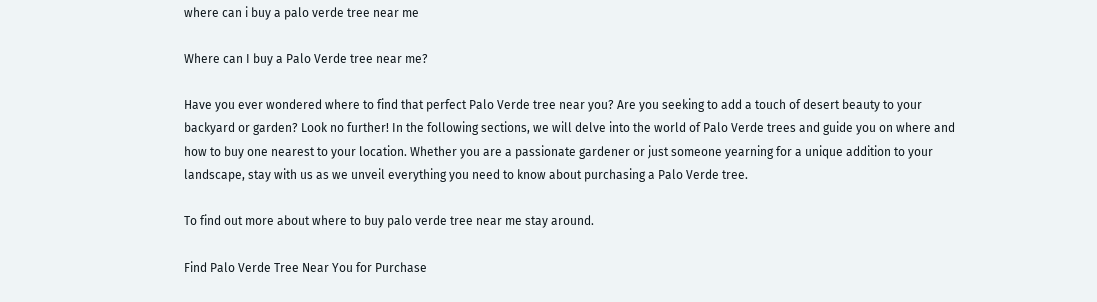where can i buy a palo verde tree near me

Where can I buy a Palo Verde tree near me?

Have you ever wondered where to find that perfect Palo Verde tree near you? Are you seeking to add a touch of desert beauty to your backyard or garden? Look no further! In the following sections, we will delve into the world of Palo Verde trees and guide you on where and how to buy one nearest to your location. Whether you are a passionate gardener or just someone yearning for a unique addition to your landscape, stay with us as we unveil everything you need to know about purchasing a Palo Verde tree.

To find out more about where to buy palo verde tree near me stay around.

Find Palo Verde Tree Near You for Purchase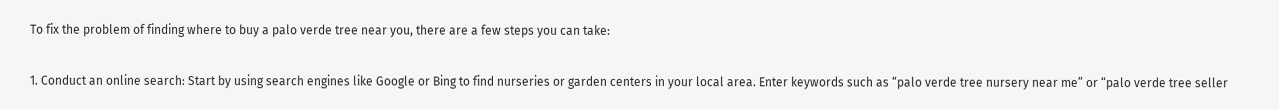To fix the problem of finding where to buy a palo verde tree near you, there are a few steps you can take:

1. Conduct an online search: Start by using search engines like Google or Bing to find nurseries or garden centers in your local area. Enter keywords such as “palo verde tree nursery near me” or “palo verde tree seller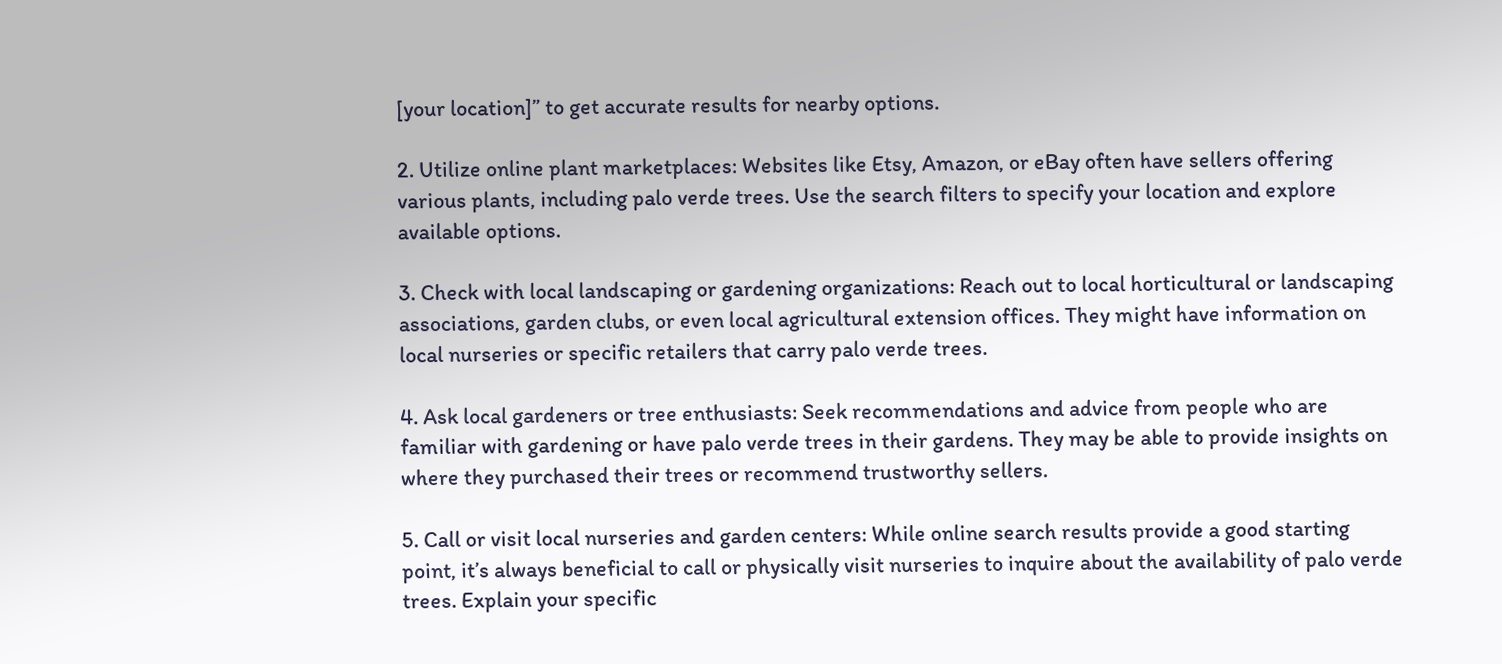[your location]” to get accurate results for nearby options.

2. Utilize online plant marketplaces: Websites like Etsy, Amazon, or eBay often have sellers offering various plants, including palo verde trees. Use the search filters to specify your location and explore available options.

3. Check with local landscaping or gardening organizations: Reach out to local horticultural or landscaping associations, garden clubs, or even local agricultural extension offices. They might have information on local nurseries or specific retailers that carry palo verde trees.

4. Ask local gardeners or tree enthusiasts: Seek recommendations and advice from people who are familiar with gardening or have palo verde trees in their gardens. They may be able to provide insights on where they purchased their trees or recommend trustworthy sellers.

5. Call or visit local nurseries and garden centers: While online search results provide a good starting point, it’s always beneficial to call or physically visit nurseries to inquire about the availability of palo verde trees. Explain your specific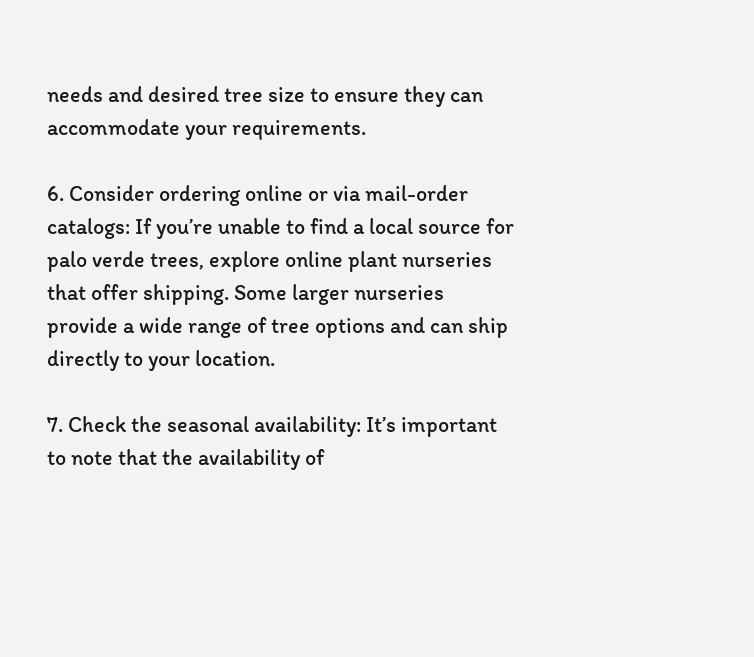needs and desired tree size to ensure they can accommodate your requirements.

6. Consider ordering online or via mail-order catalogs: If you’re unable to find a local source for palo verde trees, explore online plant nurseries that offer shipping. Some larger nurseries provide a wide range of tree options and can ship directly to your location.

7. Check the seasonal availability: It’s important to note that the availability of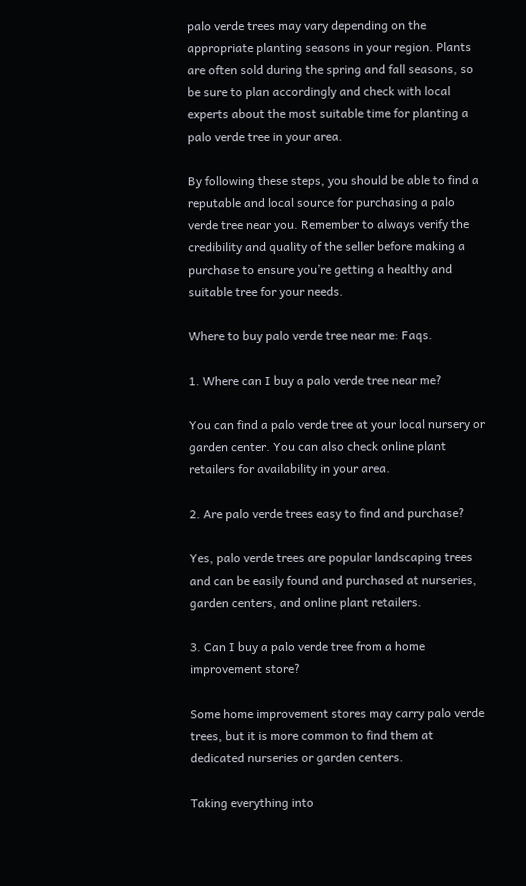palo verde trees may vary depending on the appropriate planting seasons in your region. Plants are often sold during the spring and fall seasons, so be sure to plan accordingly and check with local experts about the most suitable time for planting a palo verde tree in your area.

By following these steps, you should be able to find a reputable and local source for purchasing a palo verde tree near you. Remember to always verify the credibility and quality of the seller before making a purchase to ensure you’re getting a healthy and suitable tree for your needs.

Where to buy palo verde tree near me: Faqs.

1. Where can I buy a palo verde tree near me?

You can find a palo verde tree at your local nursery or garden center. You can also check online plant retailers for availability in your area.

2. Are palo verde trees easy to find and purchase?

Yes, palo verde trees are popular landscaping trees and can be easily found and purchased at nurseries, garden centers, and online plant retailers.

3. Can I buy a palo verde tree from a home improvement store?

Some home improvement stores may carry palo verde trees, but it is more common to find them at dedicated nurseries or garden centers.

Taking everything into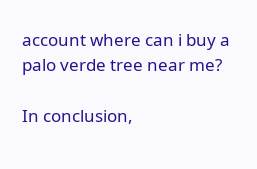account where can i buy a palo verde tree near me?

In conclusion,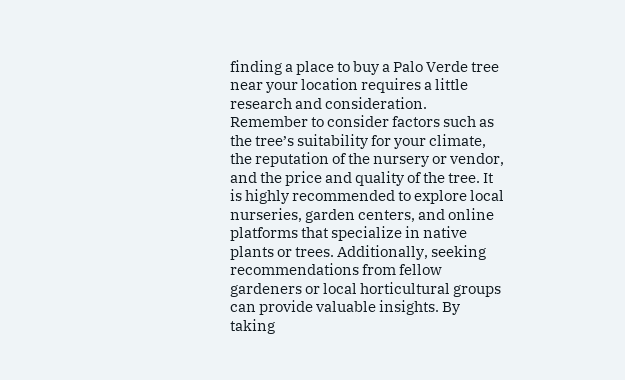finding a place to buy a Palo Verde tree near your location requires a little research and consideration. Remember to consider factors such as the tree’s suitability for your climate, the reputation of the nursery or vendor, and the price and quality of the tree. It is highly recommended to explore local nurseries, garden centers, and online platforms that specialize in native plants or trees. Additionally, seeking recommendations from fellow gardeners or local horticultural groups can provide valuable insights. By taking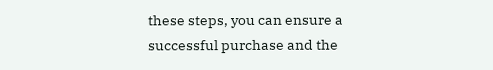these steps, you can ensure a successful purchase and the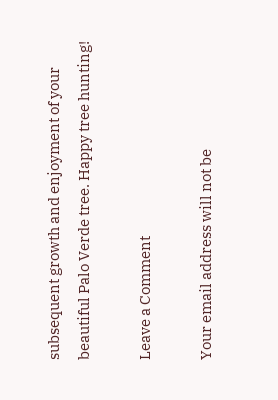subsequent growth and enjoyment of your beautiful Palo Verde tree. Happy tree hunting!

Leave a Comment

Your email address will not be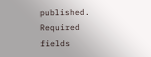published. Required fields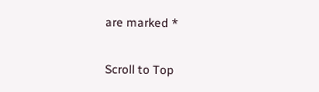are marked *

Scroll to Top